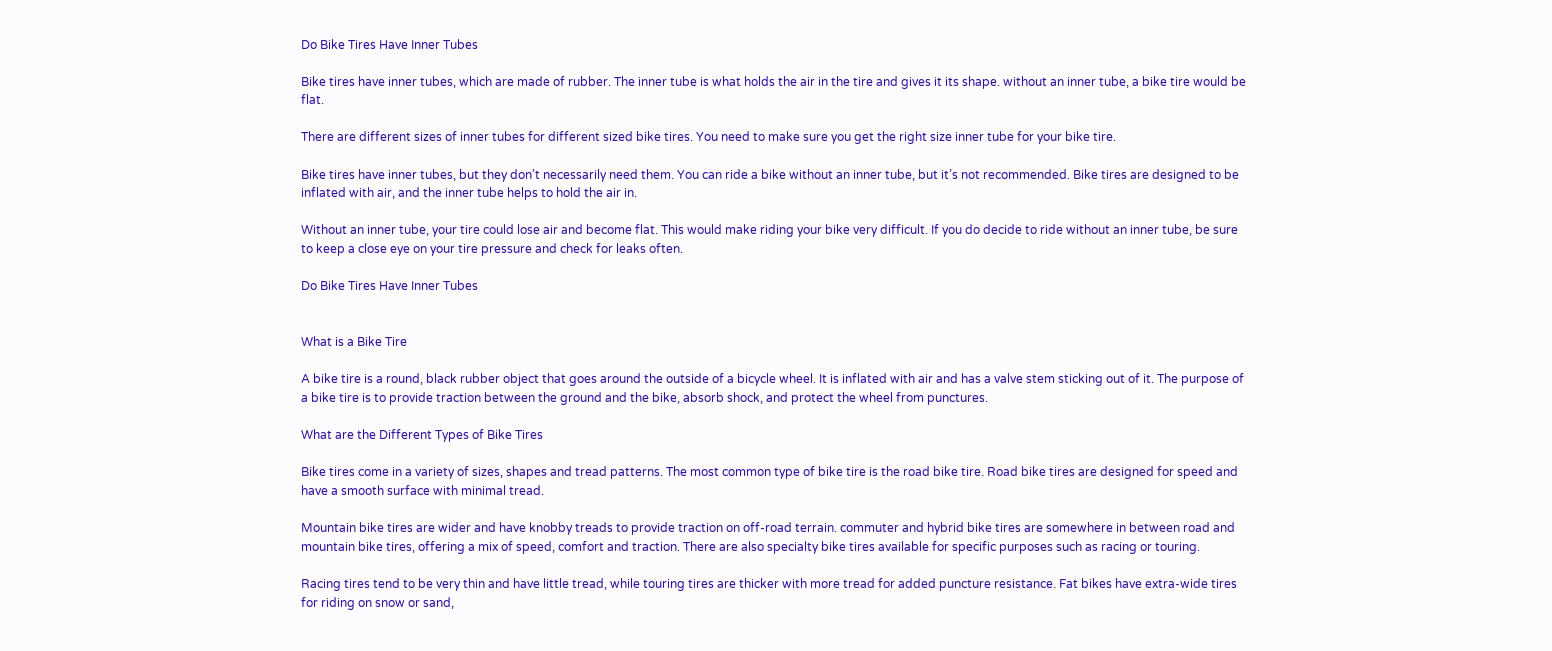Do Bike Tires Have Inner Tubes

Bike tires have inner tubes, which are made of rubber. The inner tube is what holds the air in the tire and gives it its shape. without an inner tube, a bike tire would be flat.

There are different sizes of inner tubes for different sized bike tires. You need to make sure you get the right size inner tube for your bike tire.

Bike tires have inner tubes, but they don’t necessarily need them. You can ride a bike without an inner tube, but it’s not recommended. Bike tires are designed to be inflated with air, and the inner tube helps to hold the air in.

Without an inner tube, your tire could lose air and become flat. This would make riding your bike very difficult. If you do decide to ride without an inner tube, be sure to keep a close eye on your tire pressure and check for leaks often.

Do Bike Tires Have Inner Tubes


What is a Bike Tire

A bike tire is a round, black rubber object that goes around the outside of a bicycle wheel. It is inflated with air and has a valve stem sticking out of it. The purpose of a bike tire is to provide traction between the ground and the bike, absorb shock, and protect the wheel from punctures.

What are the Different Types of Bike Tires

Bike tires come in a variety of sizes, shapes and tread patterns. The most common type of bike tire is the road bike tire. Road bike tires are designed for speed and have a smooth surface with minimal tread.

Mountain bike tires are wider and have knobby treads to provide traction on off-road terrain. commuter and hybrid bike tires are somewhere in between road and mountain bike tires, offering a mix of speed, comfort and traction. There are also specialty bike tires available for specific purposes such as racing or touring.

Racing tires tend to be very thin and have little tread, while touring tires are thicker with more tread for added puncture resistance. Fat bikes have extra-wide tires for riding on snow or sand,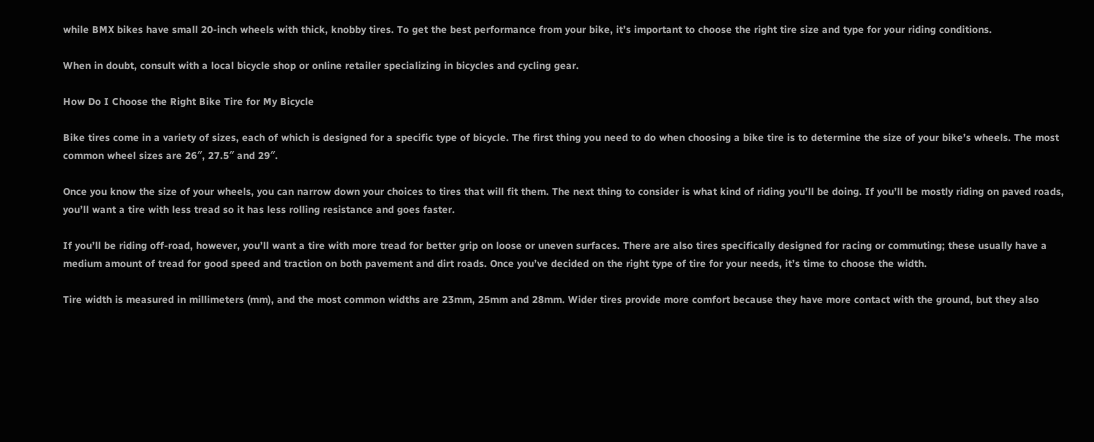while BMX bikes have small 20-inch wheels with thick, knobby tires. To get the best performance from your bike, it’s important to choose the right tire size and type for your riding conditions.

When in doubt, consult with a local bicycle shop or online retailer specializing in bicycles and cycling gear.

How Do I Choose the Right Bike Tire for My Bicycle

Bike tires come in a variety of sizes, each of which is designed for a specific type of bicycle. The first thing you need to do when choosing a bike tire is to determine the size of your bike’s wheels. The most common wheel sizes are 26″, 27.5″ and 29″.

Once you know the size of your wheels, you can narrow down your choices to tires that will fit them. The next thing to consider is what kind of riding you’ll be doing. If you’ll be mostly riding on paved roads, you’ll want a tire with less tread so it has less rolling resistance and goes faster.

If you’ll be riding off-road, however, you’ll want a tire with more tread for better grip on loose or uneven surfaces. There are also tires specifically designed for racing or commuting; these usually have a medium amount of tread for good speed and traction on both pavement and dirt roads. Once you’ve decided on the right type of tire for your needs, it’s time to choose the width.

Tire width is measured in millimeters (mm), and the most common widths are 23mm, 25mm and 28mm. Wider tires provide more comfort because they have more contact with the ground, but they also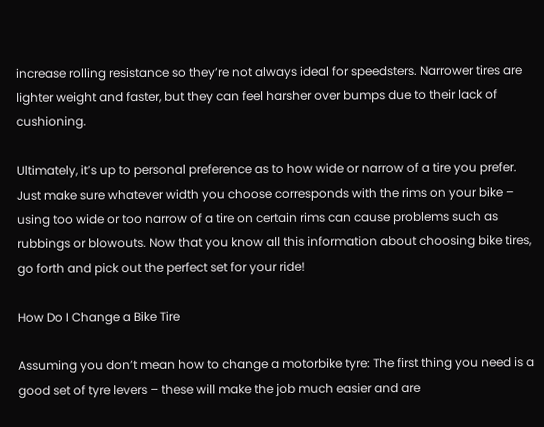increase rolling resistance so they’re not always ideal for speedsters. Narrower tires are lighter weight and faster, but they can feel harsher over bumps due to their lack of cushioning.

Ultimately, it’s up to personal preference as to how wide or narrow of a tire you prefer. Just make sure whatever width you choose corresponds with the rims on your bike – using too wide or too narrow of a tire on certain rims can cause problems such as rubbings or blowouts. Now that you know all this information about choosing bike tires, go forth and pick out the perfect set for your ride!

How Do I Change a Bike Tire

Assuming you don’t mean how to change a motorbike tyre: The first thing you need is a good set of tyre levers – these will make the job much easier and are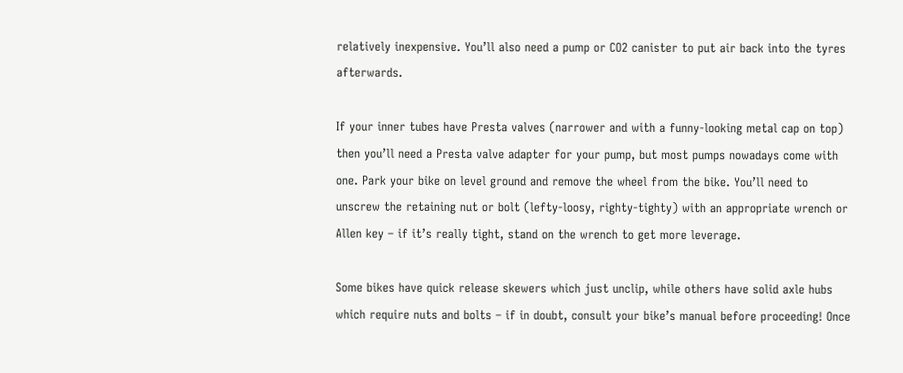relatively inexpensive. You’ll also need a pump or CO2 canister to put air back into the tyres afterwards.

If your inner tubes have Presta valves (narrower and with a funny-looking metal cap on top) then you’ll need a Presta valve adapter for your pump, but most pumps nowadays come with one. Park your bike on level ground and remove the wheel from the bike. You’ll need to unscrew the retaining nut or bolt (lefty-loosy, righty-tighty) with an appropriate wrench or Allen key – if it’s really tight, stand on the wrench to get more leverage.

Some bikes have quick release skewers which just unclip, while others have solid axle hubs which require nuts and bolts – if in doubt, consult your bike’s manual before proceeding! Once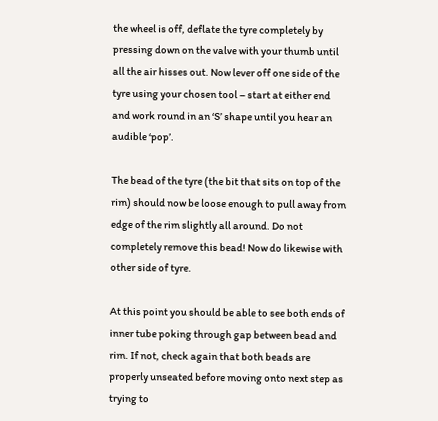the wheel is off, deflate the tyre completely by pressing down on the valve with your thumb until all the air hisses out. Now lever off one side of the tyre using your chosen tool – start at either end and work round in an ‘S’ shape until you hear an audible ‘pop’.

The bead of the tyre (the bit that sits on top of the rim) should now be loose enough to pull away from edge of the rim slightly all around. Do not completely remove this bead! Now do likewise with other side of tyre.

At this point you should be able to see both ends of inner tube poking through gap between bead and rim. If not, check again that both beads are properly unseated before moving onto next step as trying to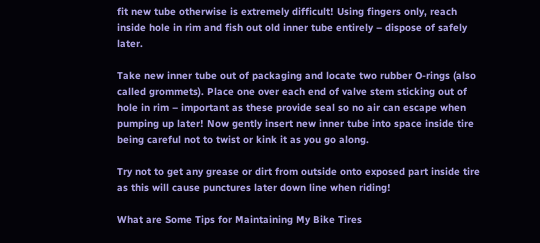fit new tube otherwise is extremely difficult! Using fingers only, reach inside hole in rim and fish out old inner tube entirely – dispose of safely later.

Take new inner tube out of packaging and locate two rubber O-rings (also called grommets). Place one over each end of valve stem sticking out of hole in rim – important as these provide seal so no air can escape when pumping up later! Now gently insert new inner tube into space inside tire being careful not to twist or kink it as you go along.

Try not to get any grease or dirt from outside onto exposed part inside tire as this will cause punctures later down line when riding!

What are Some Tips for Maintaining My Bike Tires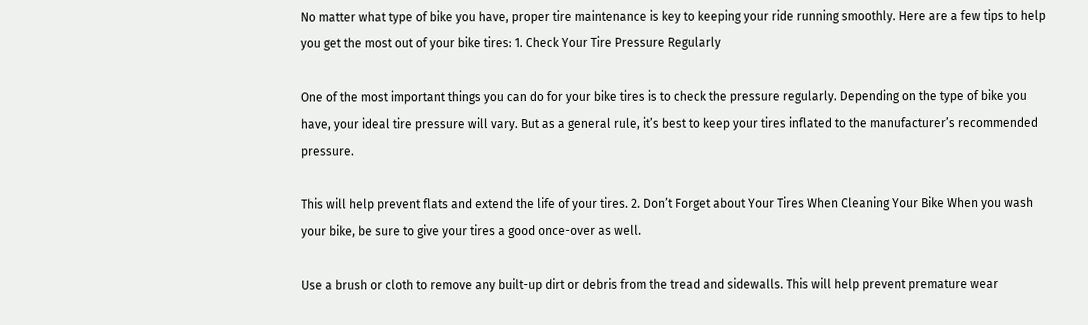No matter what type of bike you have, proper tire maintenance is key to keeping your ride running smoothly. Here are a few tips to help you get the most out of your bike tires: 1. Check Your Tire Pressure Regularly

One of the most important things you can do for your bike tires is to check the pressure regularly. Depending on the type of bike you have, your ideal tire pressure will vary. But as a general rule, it’s best to keep your tires inflated to the manufacturer’s recommended pressure.

This will help prevent flats and extend the life of your tires. 2. Don’t Forget about Your Tires When Cleaning Your Bike When you wash your bike, be sure to give your tires a good once-over as well.

Use a brush or cloth to remove any built-up dirt or debris from the tread and sidewalls. This will help prevent premature wear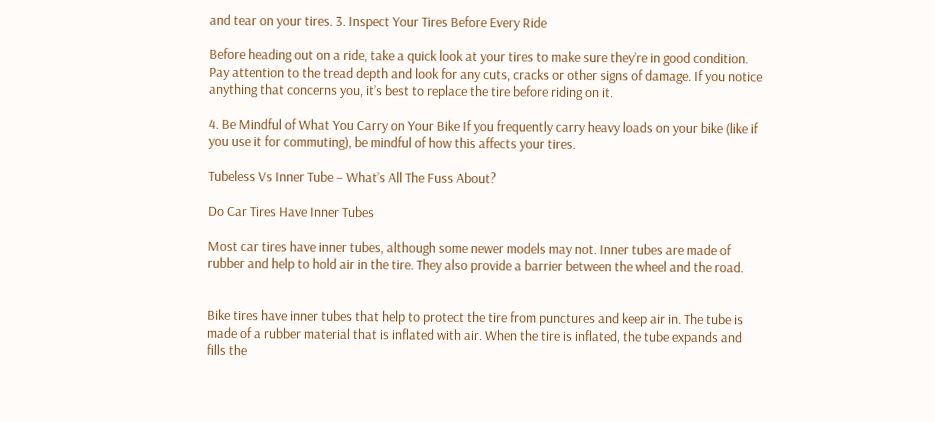and tear on your tires. 3. Inspect Your Tires Before Every Ride

Before heading out on a ride, take a quick look at your tires to make sure they’re in good condition. Pay attention to the tread depth and look for any cuts, cracks or other signs of damage. If you notice anything that concerns you, it’s best to replace the tire before riding on it.

4. Be Mindful of What You Carry on Your Bike If you frequently carry heavy loads on your bike (like if you use it for commuting), be mindful of how this affects your tires.

Tubeless Vs Inner Tube – What’s All The Fuss About?

Do Car Tires Have Inner Tubes

Most car tires have inner tubes, although some newer models may not. Inner tubes are made of rubber and help to hold air in the tire. They also provide a barrier between the wheel and the road.


Bike tires have inner tubes that help to protect the tire from punctures and keep air in. The tube is made of a rubber material that is inflated with air. When the tire is inflated, the tube expands and fills the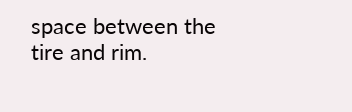space between the tire and rim.